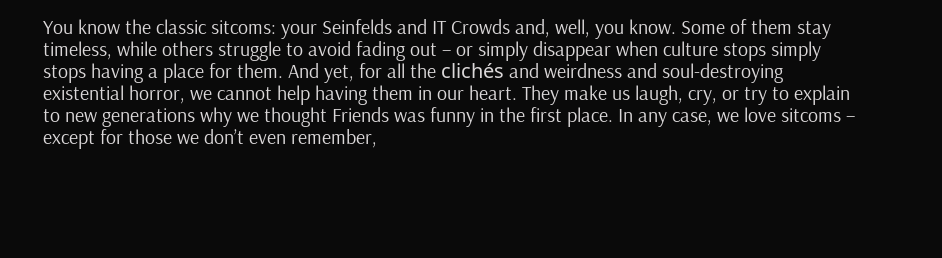You know the classic sitcoms: your Seinfelds and IT Crowds and, well, you know. Some of them stay timeless, while others struggle to avoid fading out – or simply disappear when culture stops simply stops having a place for them. And yet, for all the clichés and weirdness and soul-destroying existential horror, we cannot help having them in our heart. They make us laugh, cry, or try to explain to new generations why we thought Friends was funny in the first place. In any case, we love sitcoms – except for those we don’t even remember,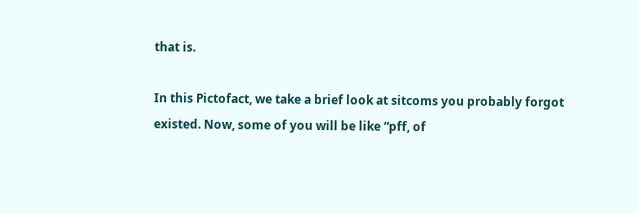that is.

In this Pictofact, we take a brief look at sitcoms you probably forgot existed. Now, some of you will be like “pff, of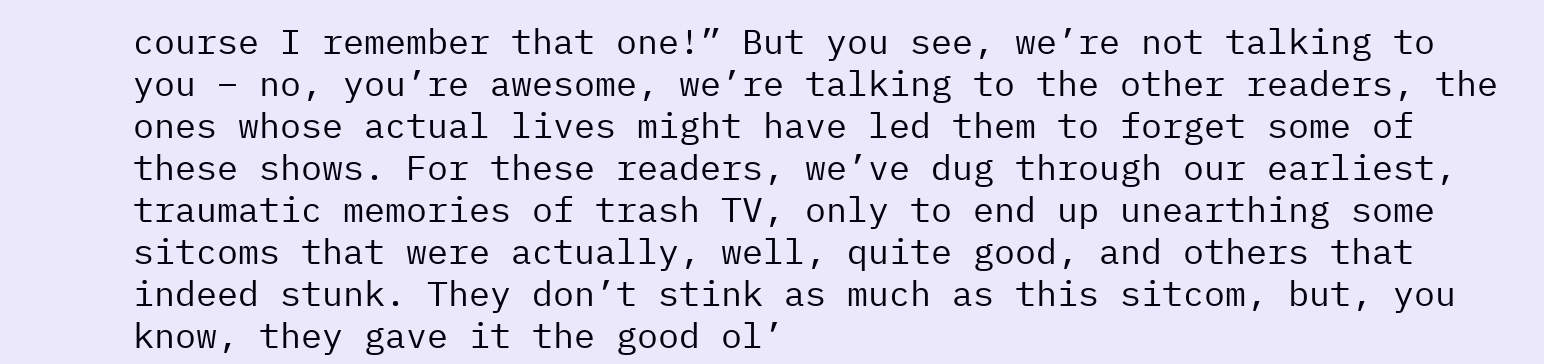course I remember that one!” But you see, we’re not talking to you – no, you’re awesome, we’re talking to the other readers, the ones whose actual lives might have led them to forget some of these shows. For these readers, we’ve dug through our earliest, traumatic memories of trash TV, only to end up unearthing some sitcoms that were actually, well, quite good, and others that indeed stunk. They don’t stink as much as this sitcom, but, you know, they gave it the good ol’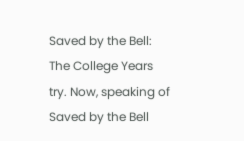Saved by the Bell: The College Years try. Now, speaking of Saved by the Bell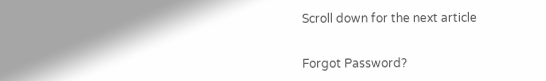Scroll down for the next article


Forgot Password?